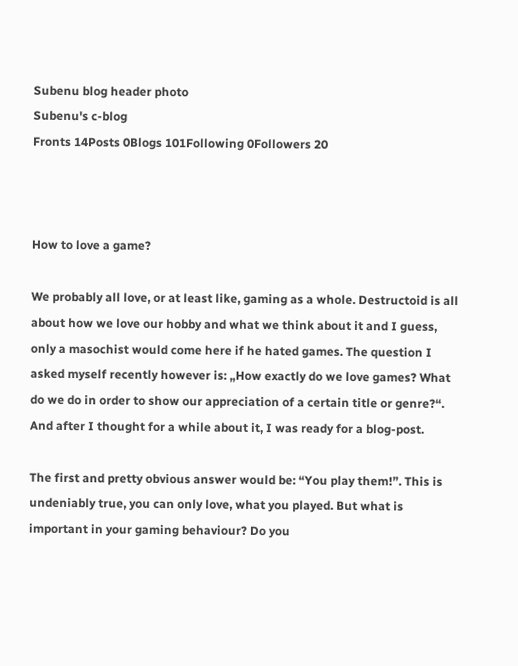Subenu blog header photo
Subenu's c-blog
Fronts 14Posts 0Blogs 101Following 0Followers 20



How to love a game?

We probably all love, or at least like, gaming as a whole. Destructoid is all about how we love our hobby and what we think about it and I guess, only a masochist would come here if he hated games. The question I asked myself recently however is: „How exactly do we love games? What do we do in order to show our appreciation of a certain title or genre?“. And after I thought for a while about it, I was ready for a blog-post.

The first and pretty obvious answer would be: “You play them!”. This is undeniably true, you can only love, what you played. But what is important in your gaming behaviour? Do you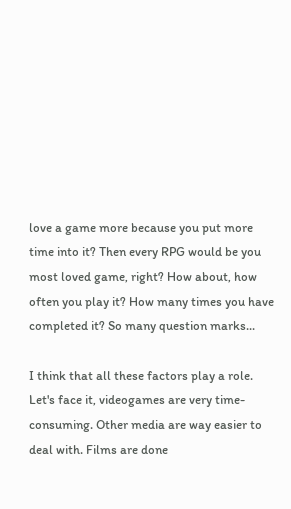love a game more because you put more time into it? Then every RPG would be you most loved game, right? How about, how often you play it? How many times you have completed it? So many question marks...

I think that all these factors play a role. Let's face it, videogames are very time-consuming. Other media are way easier to deal with. Films are done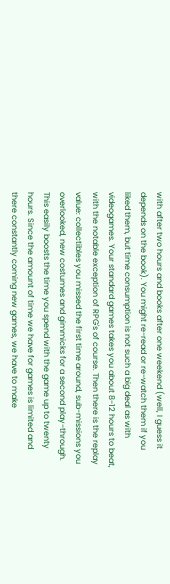with after two hours and books after one weekend (well, I guess it depends on the book). You might re-read or re-watch them if you liked them, but time consumption is not such a big deal as with videogames. Your standard games takes you about 8-12 hours to beat, with the notable exception of RPG's of course. Then there is the replay value: collectibles you missed the first time around, sub-missions you overlooked, new costumes and gimmicks for a second play-through. This easily boosts the time you spend with the game up to twenty hours. Since the amount of time we have for games is limited and there constantly coming new games, we have to make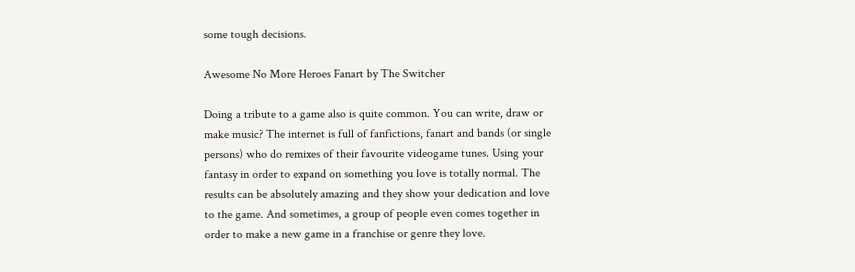some tough decisions.

Awesome No More Heroes Fanart by The Switcher

Doing a tribute to a game also is quite common. You can write, draw or make music? The internet is full of fanfictions, fanart and bands (or single persons) who do remixes of their favourite videogame tunes. Using your fantasy in order to expand on something you love is totally normal. The results can be absolutely amazing and they show your dedication and love to the game. And sometimes, a group of people even comes together in order to make a new game in a franchise or genre they love.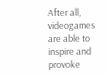After all, videogames are able to inspire and provoke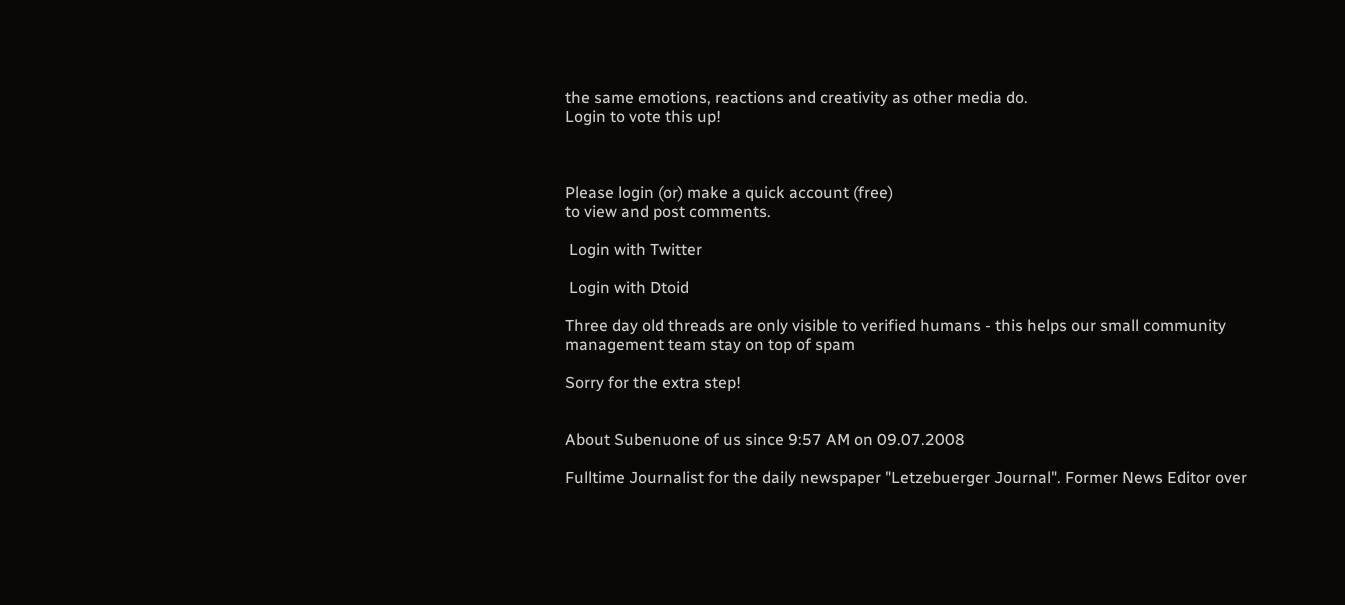the same emotions, reactions and creativity as other media do.
Login to vote this up!



Please login (or) make a quick account (free)
to view and post comments.

 Login with Twitter

 Login with Dtoid

Three day old threads are only visible to verified humans - this helps our small community management team stay on top of spam

Sorry for the extra step!


About Subenuone of us since 9:57 AM on 09.07.2008

Fulltime Journalist for the daily newspaper "Letzebuerger Journal". Former News Editor over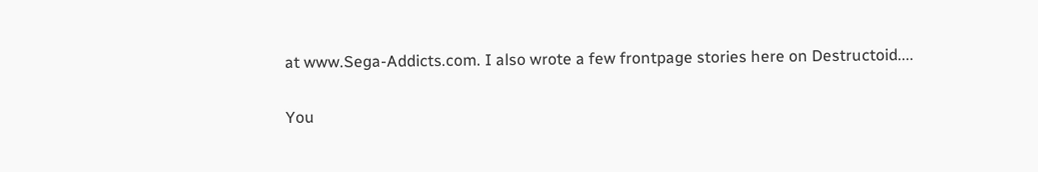at www.Sega-Addicts.com. I also wrote a few frontpage stories here on Destructoid....

You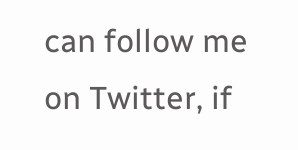can follow me on Twitter, if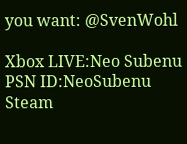you want: @SvenWohl

Xbox LIVE:Neo Subenu
PSN ID:NeoSubenu
Steam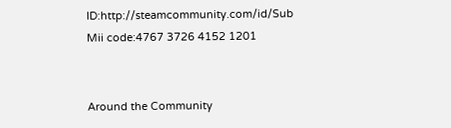ID:http://steamcommunity.com/id/Sub
Mii code:4767 3726 4152 1201


Around the Community